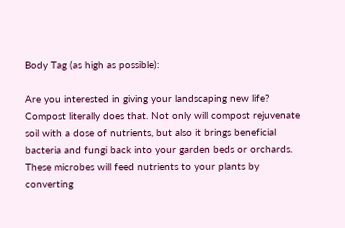Body Tag (as high as possible):

Are you interested in giving your landscaping new life? Compost literally does that. Not only will compost rejuvenate soil with a dose of nutrients, but also it brings beneficial bacteria and fungi back into your garden beds or orchards. These microbes will feed nutrients to your plants by converting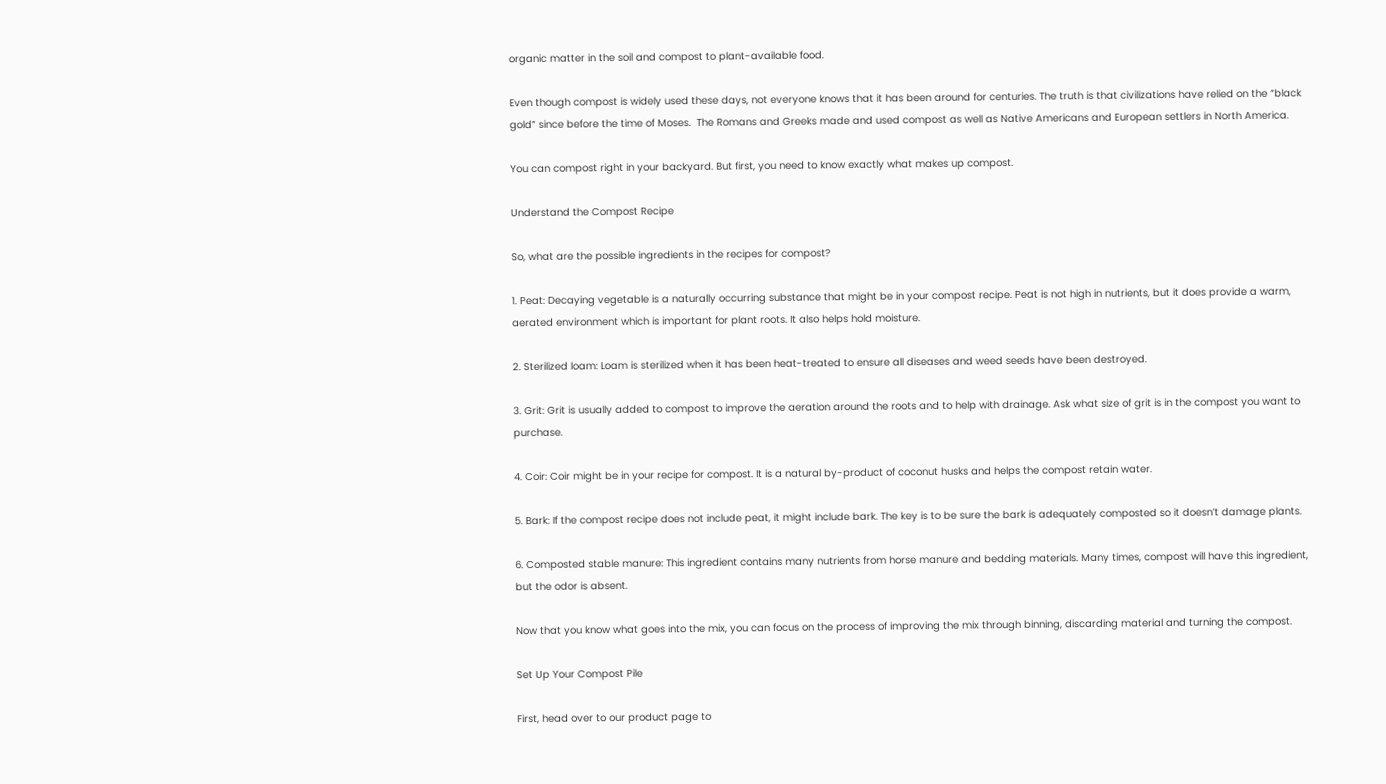organic matter in the soil and compost to plant-available food.

Even though compost is widely used these days, not everyone knows that it has been around for centuries. The truth is that civilizations have relied on the “black gold” since before the time of Moses.  The Romans and Greeks made and used compost as well as Native Americans and European settlers in North America.

You can compost right in your backyard. But first, you need to know exactly what makes up compost.

Understand the Compost Recipe

So, what are the possible ingredients in the recipes for compost?

1. Peat: Decaying vegetable is a naturally occurring substance that might be in your compost recipe. Peat is not high in nutrients, but it does provide a warm, aerated environment which is important for plant roots. It also helps hold moisture.

2. Sterilized loam: Loam is sterilized when it has been heat-treated to ensure all diseases and weed seeds have been destroyed.

3. Grit: Grit is usually added to compost to improve the aeration around the roots and to help with drainage. Ask what size of grit is in the compost you want to purchase.

4. Coir: Coir might be in your recipe for compost. It is a natural by-product of coconut husks and helps the compost retain water.

5. Bark: If the compost recipe does not include peat, it might include bark. The key is to be sure the bark is adequately composted so it doesn’t damage plants.

6. Composted stable manure: This ingredient contains many nutrients from horse manure and bedding materials. Many times, compost will have this ingredient, but the odor is absent.

Now that you know what goes into the mix, you can focus on the process of improving the mix through binning, discarding material and turning the compost.

Set Up Your Compost Pile

First, head over to our product page to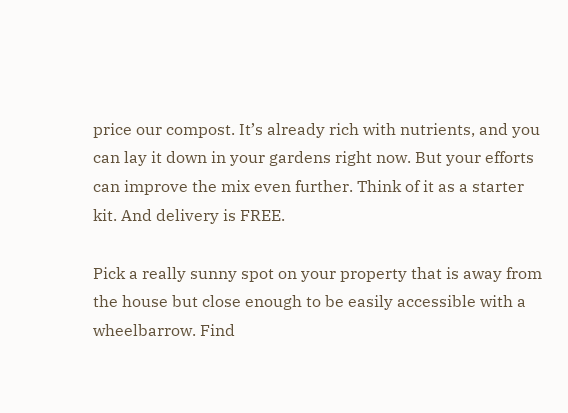price our compost. It’s already rich with nutrients, and you can lay it down in your gardens right now. But your efforts can improve the mix even further. Think of it as a starter kit. And delivery is FREE.

Pick a really sunny spot on your property that is away from the house but close enough to be easily accessible with a wheelbarrow. Find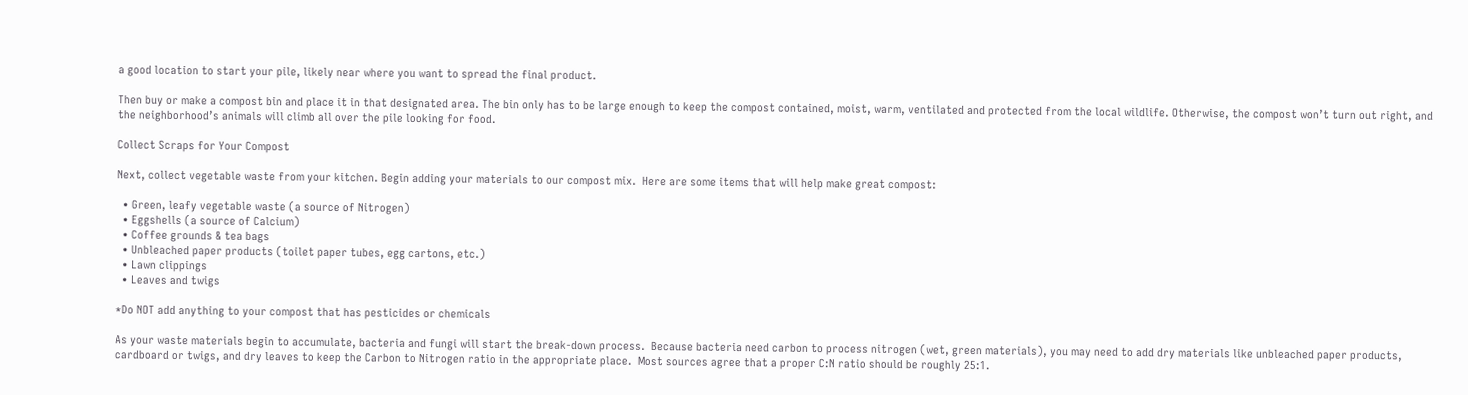a good location to start your pile, likely near where you want to spread the final product.

Then buy or make a compost bin and place it in that designated area. The bin only has to be large enough to keep the compost contained, moist, warm, ventilated and protected from the local wildlife. Otherwise, the compost won’t turn out right, and the neighborhood’s animals will climb all over the pile looking for food.

Collect Scraps for Your Compost

Next, collect vegetable waste from your kitchen. Begin adding your materials to our compost mix.  Here are some items that will help make great compost:

  • Green, leafy vegetable waste (a source of Nitrogen)
  • Eggshells (a source of Calcium)
  • Coffee grounds & tea bags
  • Unbleached paper products (toilet paper tubes, egg cartons, etc.)
  • Lawn clippings
  • Leaves and twigs

*Do NOT add anything to your compost that has pesticides or chemicals

As your waste materials begin to accumulate, bacteria and fungi will start the break-down process.  Because bacteria need carbon to process nitrogen (wet, green materials), you may need to add dry materials like unbleached paper products, cardboard or twigs, and dry leaves to keep the Carbon to Nitrogen ratio in the appropriate place.  Most sources agree that a proper C:N ratio should be roughly 25:1.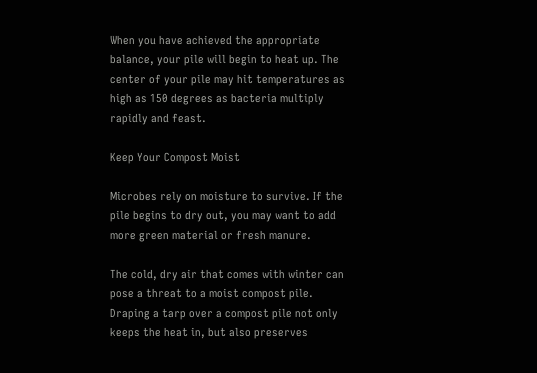When you have achieved the appropriate balance, your pile will begin to heat up. The center of your pile may hit temperatures as high as 150 degrees as bacteria multiply rapidly and feast.

Keep Your Compost Moist

Microbes rely on moisture to survive. If the pile begins to dry out, you may want to add more green material or fresh manure.

The cold, dry air that comes with winter can pose a threat to a moist compost pile. Draping a tarp over a compost pile not only keeps the heat in, but also preserves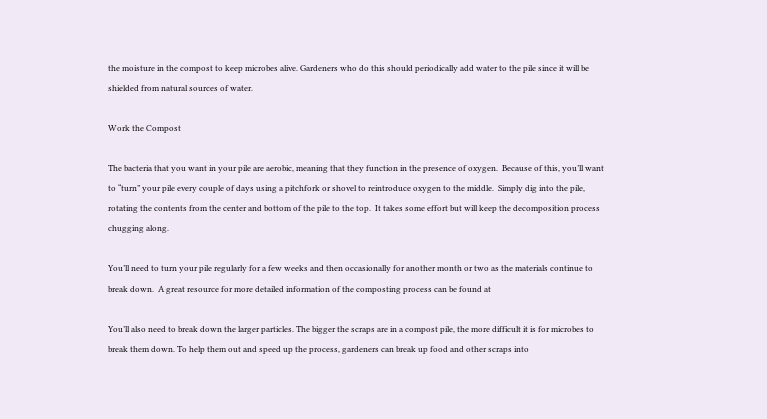the moisture in the compost to keep microbes alive. Gardeners who do this should periodically add water to the pile since it will be shielded from natural sources of water.

Work the Compost

The bacteria that you want in your pile are aerobic, meaning that they function in the presence of oxygen.  Because of this, you’ll want to “turn” your pile every couple of days using a pitchfork or shovel to reintroduce oxygen to the middle.  Simply dig into the pile, rotating the contents from the center and bottom of the pile to the top.  It takes some effort but will keep the decomposition process chugging along.

You’ll need to turn your pile regularly for a few weeks and then occasionally for another month or two as the materials continue to break down.  A great resource for more detailed information of the composting process can be found at

You’ll also need to break down the larger particles. The bigger the scraps are in a compost pile, the more difficult it is for microbes to break them down. To help them out and speed up the process, gardeners can break up food and other scraps into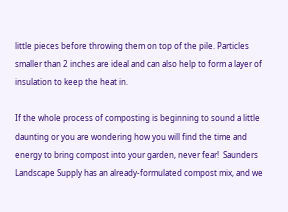little pieces before throwing them on top of the pile. Particles smaller than 2 inches are ideal and can also help to form a layer of insulation to keep the heat in.

If the whole process of composting is beginning to sound a little daunting or you are wondering how you will find the time and energy to bring compost into your garden, never fear!  Saunders Landscape Supply has an already-formulated compost mix, and we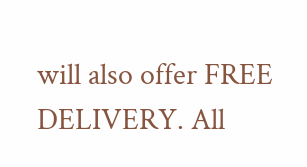will also offer FREE DELIVERY. All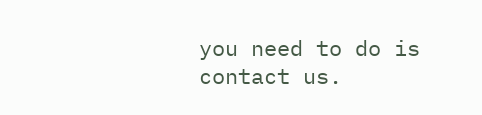you need to do is contact us.